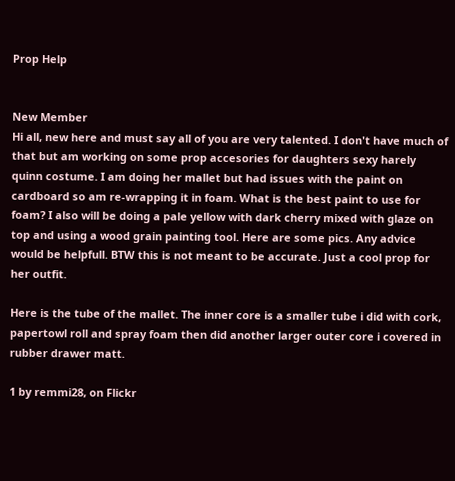Prop Help


New Member
Hi all, new here and must say all of you are very talented. I don't have much of that but am working on some prop accesories for daughters sexy harely quinn costume. I am doing her mallet but had issues with the paint on cardboard so am re-wrapping it in foam. What is the best paint to use for foam? I also will be doing a pale yellow with dark cherry mixed with glaze on top and using a wood grain painting tool. Here are some pics. Any advice would be helpfull. BTW this is not meant to be accurate. Just a cool prop for her outfit.

Here is the tube of the mallet. The inner core is a smaller tube i did with cork, papertowl roll and spray foam then did another larger outer core i covered in rubber drawer matt.

1 by remmi28, on Flickr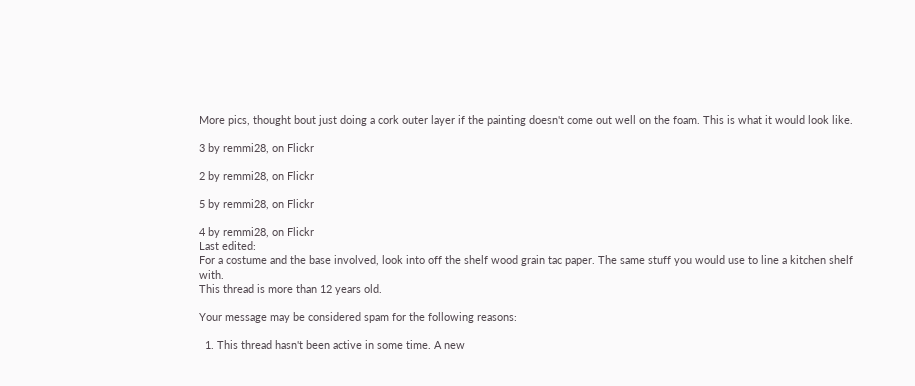More pics, thought bout just doing a cork outer layer if the painting doesn't come out well on the foam. This is what it would look like.

3 by remmi28, on Flickr

2 by remmi28, on Flickr

5 by remmi28, on Flickr

4 by remmi28, on Flickr
Last edited:
For a costume and the base involved, look into off the shelf wood grain tac paper. The same stuff you would use to line a kitchen shelf with.
This thread is more than 12 years old.

Your message may be considered spam for the following reasons:

  1. This thread hasn't been active in some time. A new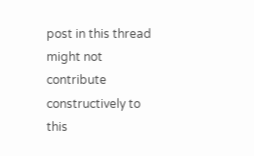post in this thread might not contribute constructively to this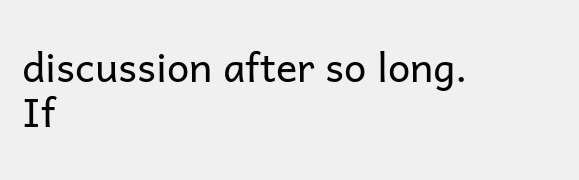discussion after so long.
If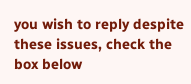you wish to reply despite these issues, check the box below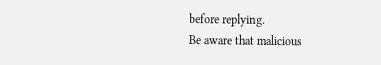before replying.
Be aware that malicious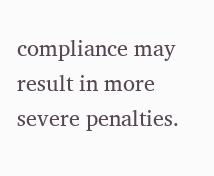compliance may result in more severe penalties.